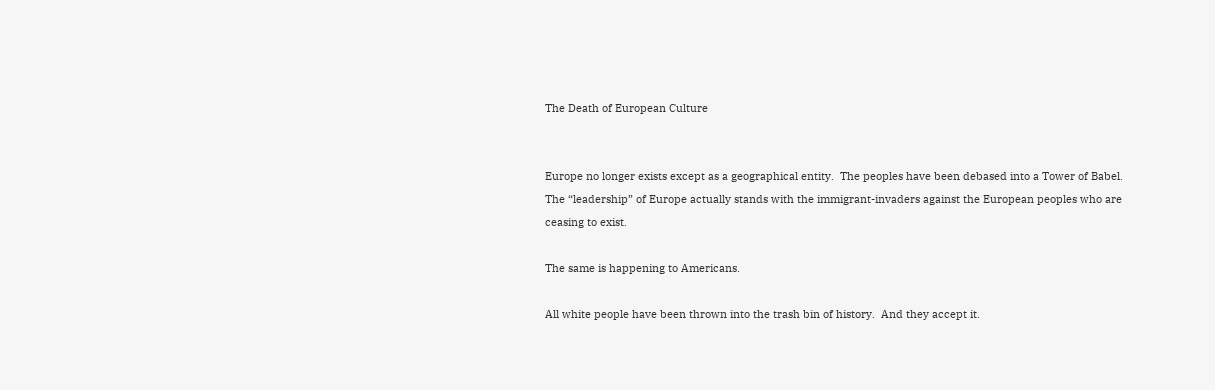The Death of European Culture


Europe no longer exists except as a geographical entity.  The peoples have been debased into a Tower of Babel.  The “leadership” of Europe actually stands with the immigrant-invaders against the European peoples who are ceasing to exist.

The same is happening to Americans.

All white people have been thrown into the trash bin of history.  And they accept it.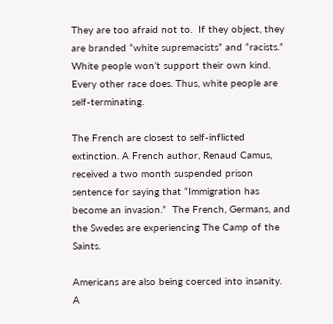They are too afraid not to.  If they object, they are branded “white supremacists” and “racists.”  White people won’t support their own kind.  Every other race does. Thus, white people are self-terminating.

The French are closest to self-inflicted extinction. A French author, Renaud Camus, received a two month suspended prison sentence for saying that “Immigration has become an invasion.”  The French, Germans, and the Swedes are experiencing The Camp of the Saints.

Americans are also being coerced into insanity. A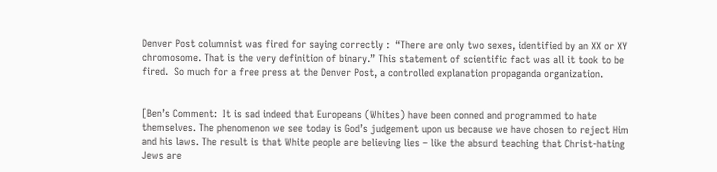Denver Post columnist was fired for saying correctly :  “There are only two sexes, identified by an XX or XY chromosome. That is the very definition of binary.” This statement of scientific fact was all it took to be fired.  So much for a free press at the Denver Post, a controlled explanation propaganda organization.


[Ben’s Comment:  It is sad indeed that Europeans (Whites) have been conned and programmed to hate themselves. The phenomenon we see today is God’s judgement upon us because we have chosen to reject Him and his laws. The result is that White people are believing lies – like the absurd teaching that Christ-hating Jews are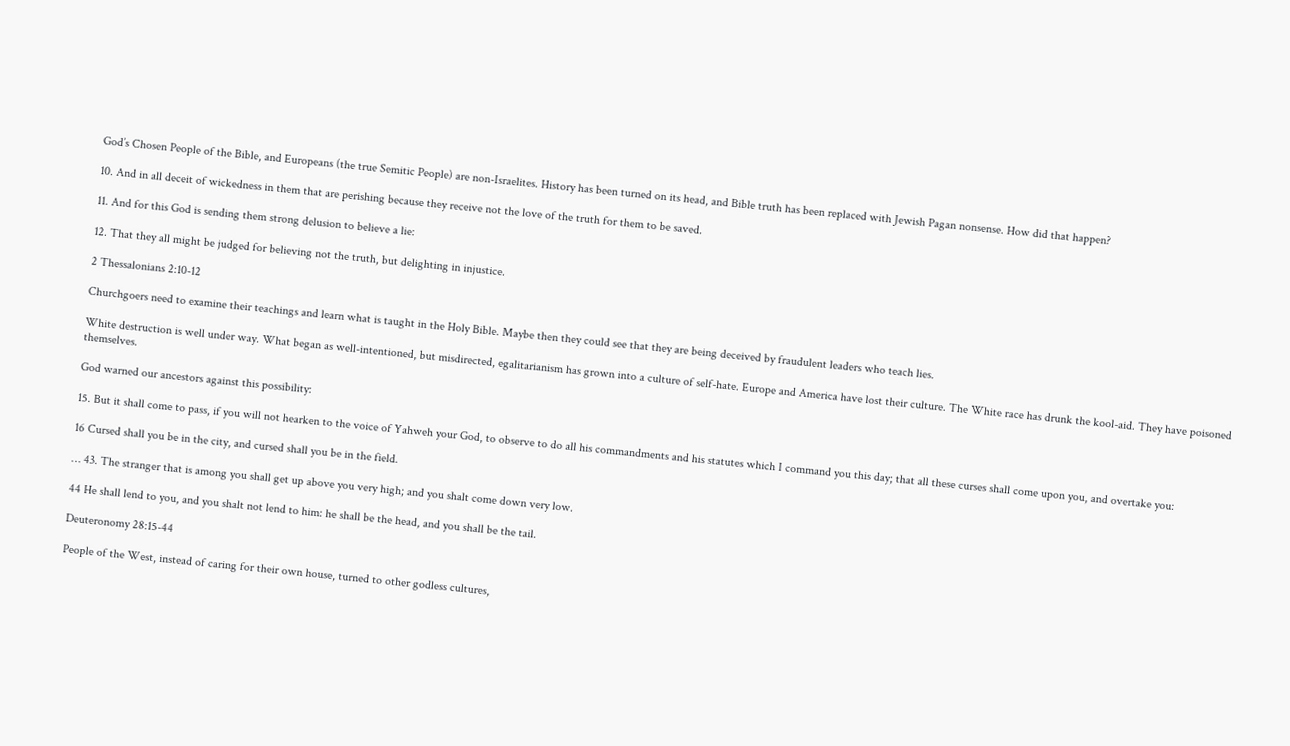God’s Chosen People of the Bible, and Europeans (the true Semitic People) are non-Israelites. History has been turned on its head, and Bible truth has been replaced with Jewish Pagan nonsense. How did that happen?

10. And in all deceit of wickedness in them that are perishing because they receive not the love of the truth for them to be saved.

11. And for this God is sending them strong delusion to believe a lie:

12. That they all might be judged for believing not the truth, but delighting in injustice.

2 Thessalonians 2:10-12

Churchgoers need to examine their teachings and learn what is taught in the Holy Bible. Maybe then they could see that they are being deceived by fraudulent leaders who teach lies.

White destruction is well under way. What began as well-intentioned, but misdirected, egalitarianism has grown into a culture of self-hate. Europe and America have lost their culture. The White race has drunk the kool-aid. They have poisoned themselves.

God warned our ancestors against this possibility:

15. But it shall come to pass, if you will not hearken to the voice of Yahweh your God, to observe to do all his commandments and his statutes which I command you this day; that all these curses shall come upon you, and overtake you:

16 Cursed shall you be in the city, and cursed shall you be in the field.

… 43. The stranger that is among you shall get up above you very high; and you shalt come down very low.

44 He shall lend to you, and you shalt not lend to him: he shall be the head, and you shall be the tail.

Deuteronomy 28:15-44

People of the West, instead of caring for their own house, turned to other godless cultures,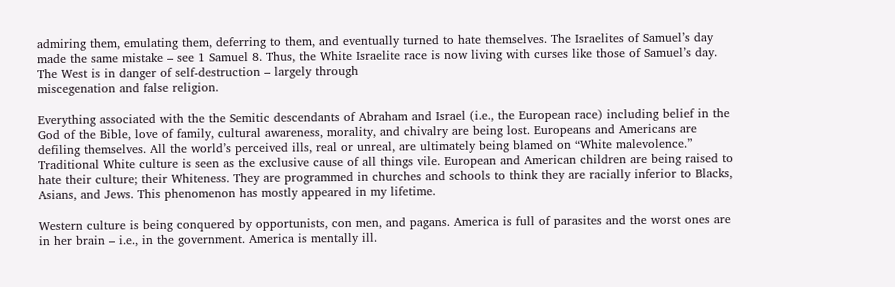admiring them, emulating them, deferring to them, and eventually turned to hate themselves. The Israelites of Samuel’s day made the same mistake – see 1 Samuel 8. Thus, the White Israelite race is now living with curses like those of Samuel’s day. The West is in danger of self-destruction – largely through
miscegenation and false religion.

Everything associated with the the Semitic descendants of Abraham and Israel (i.e., the European race) including belief in the God of the Bible, love of family, cultural awareness, morality, and chivalry are being lost. Europeans and Americans are defiling themselves. All the world’s perceived ills, real or unreal, are ultimately being blamed on “White malevolence.” Traditional White culture is seen as the exclusive cause of all things vile. European and American children are being raised to hate their culture; their Whiteness. They are programmed in churches and schools to think they are racially inferior to Blacks, Asians, and Jews. This phenomenon has mostly appeared in my lifetime.

Western culture is being conquered by opportunists, con men, and pagans. America is full of parasites and the worst ones are in her brain – i.e., in the government. America is mentally ill.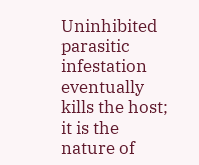Uninhibited parasitic infestation eventually kills the host; it is the nature of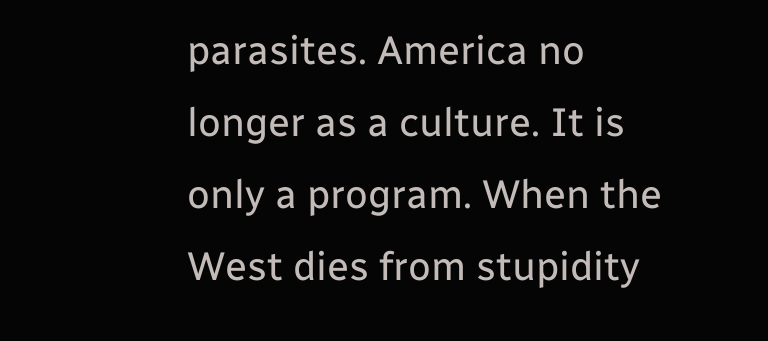parasites. America no longer as a culture. It is only a program. When the West dies from stupidity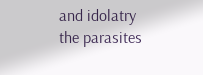and idolatry the parasites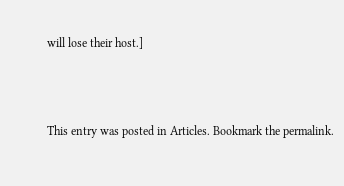will lose their host.]



This entry was posted in Articles. Bookmark the permalink.